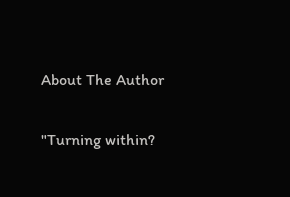About The Author

"Turning within?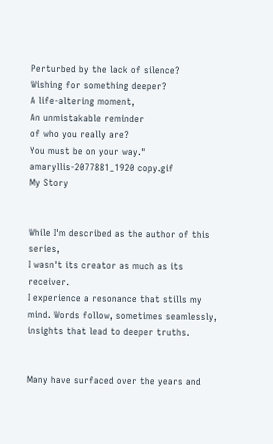Perturbed by the lack of silence?
Wishing for something deeper?
A life-altering moment,
An unmistakable reminder
of who you really are?
You must be on your way."
amaryllis-2077881_1920 copy.gif
My Story


While I'm described as the author of this series,
I wasn't its creator as much as its receiver.
I experience a resonance that stills my mind. Words follow, sometimes seamlessly, insights that lead to deeper truths.


Many have surfaced over the years and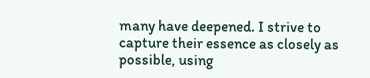many have deepened. I strive to capture their essence as closely as possible, using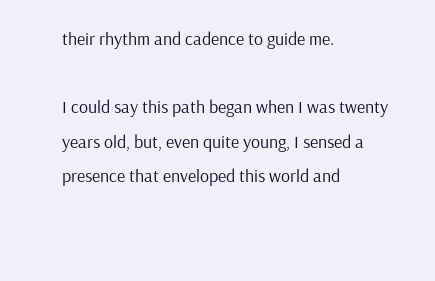their rhythm and cadence to guide me.

I could say this path began when I was twenty years old, but, even quite young, I sensed a presence that enveloped this world and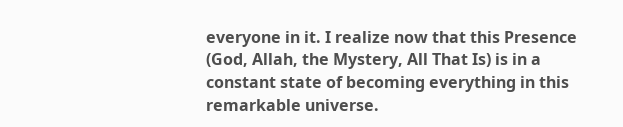everyone in it. I realize now that this Presence (God, Allah, the Mystery, All That Is) is in a constant state of becoming everything in this remarkable universe.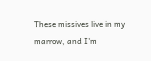These missives live in my marrow, and I'm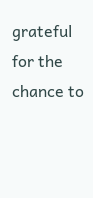grateful for the chance to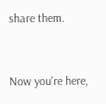share them.


Now you're here,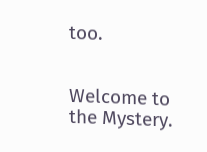too.


Welcome to the Mystery.